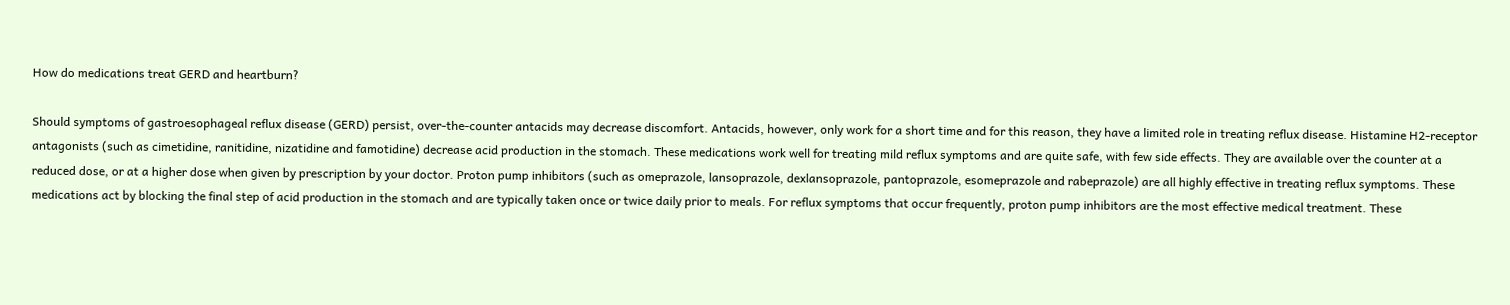How do medications treat GERD and heartburn?

Should symptoms of gastroesophageal reflux disease (GERD) persist, over-the-counter antacids may decrease discomfort. Antacids, however, only work for a short time and for this reason, they have a limited role in treating reflux disease. Histamine H2-receptor antagonists (such as cimetidine, ranitidine, nizatidine and famotidine) decrease acid production in the stomach. These medications work well for treating mild reflux symptoms and are quite safe, with few side effects. They are available over the counter at a reduced dose, or at a higher dose when given by prescription by your doctor. Proton pump inhibitors (such as omeprazole, lansoprazole, dexlansoprazole, pantoprazole, esomeprazole and rabeprazole) are all highly effective in treating reflux symptoms. These medications act by blocking the final step of acid production in the stomach and are typically taken once or twice daily prior to meals. For reflux symptoms that occur frequently, proton pump inhibitors are the most effective medical treatment. These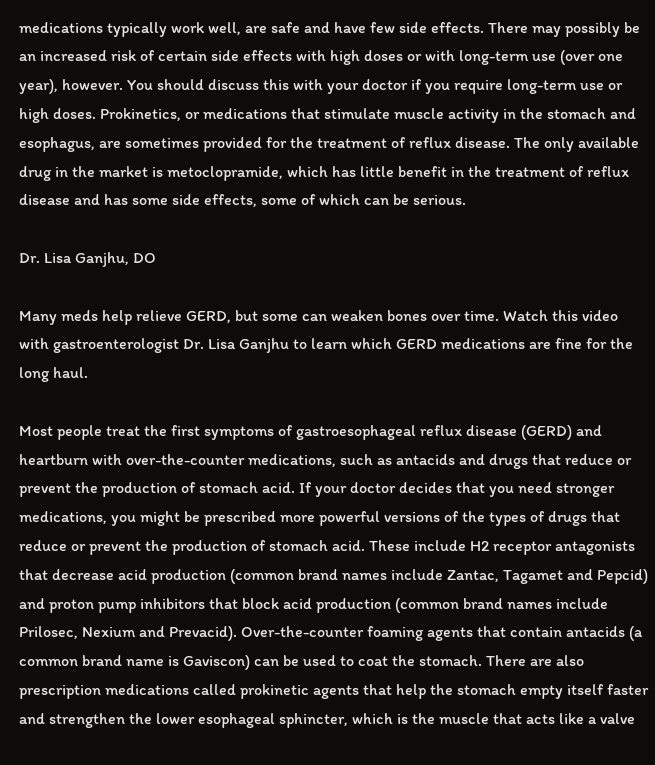medications typically work well, are safe and have few side effects. There may possibly be an increased risk of certain side effects with high doses or with long-term use (over one year), however. You should discuss this with your doctor if you require long-term use or high doses. Prokinetics, or medications that stimulate muscle activity in the stomach and esophagus, are sometimes provided for the treatment of reflux disease. The only available drug in the market is metoclopramide, which has little benefit in the treatment of reflux disease and has some side effects, some of which can be serious.

Dr. Lisa Ganjhu, DO

Many meds help relieve GERD, but some can weaken bones over time. Watch this video with gastroenterologist Dr. Lisa Ganjhu to learn which GERD medications are fine for the long haul.

Most people treat the first symptoms of gastroesophageal reflux disease (GERD) and heartburn with over-the-counter medications, such as antacids and drugs that reduce or prevent the production of stomach acid. If your doctor decides that you need stronger medications, you might be prescribed more powerful versions of the types of drugs that reduce or prevent the production of stomach acid. These include H2 receptor antagonists that decrease acid production (common brand names include Zantac, Tagamet and Pepcid) and proton pump inhibitors that block acid production (common brand names include Prilosec, Nexium and Prevacid). Over-the-counter foaming agents that contain antacids (a common brand name is Gaviscon) can be used to coat the stomach. There are also prescription medications called prokinetic agents that help the stomach empty itself faster and strengthen the lower esophageal sphincter, which is the muscle that acts like a valve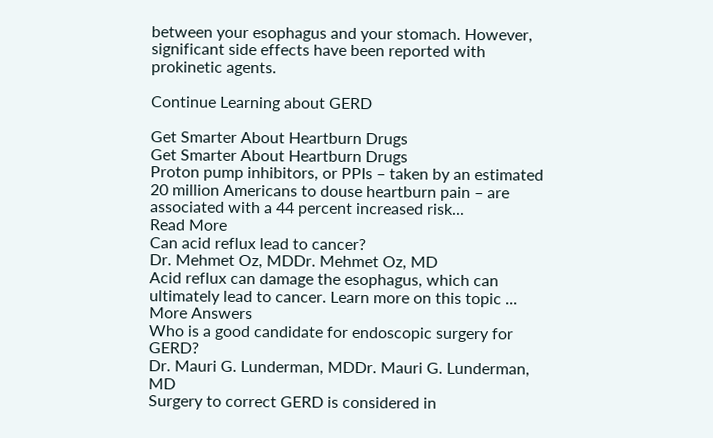between your esophagus and your stomach. However, significant side effects have been reported with prokinetic agents.

Continue Learning about GERD

Get Smarter About Heartburn Drugs
Get Smarter About Heartburn Drugs
Proton pump inhibitors, or PPIs – taken by an estimated 20 million Americans to douse heartburn pain – are associated with a 44 percent increased risk...
Read More
Can acid reflux lead to cancer?
Dr. Mehmet Oz, MDDr. Mehmet Oz, MD
Acid reflux can damage the esophagus, which can ultimately lead to cancer. Learn more on this topic ...
More Answers
Who is a good candidate for endoscopic surgery for GERD?
Dr. Mauri G. Lunderman, MDDr. Mauri G. Lunderman, MD
Surgery to correct GERD is considered in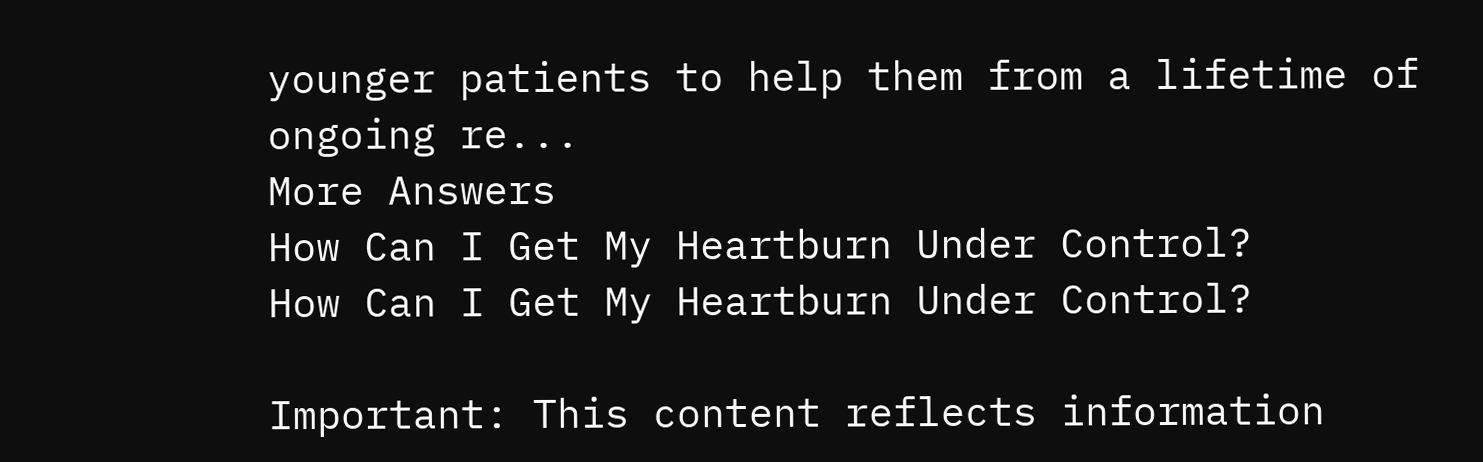younger patients to help them from a lifetime of ongoing re...
More Answers
How Can I Get My Heartburn Under Control?
How Can I Get My Heartburn Under Control?

Important: This content reflects information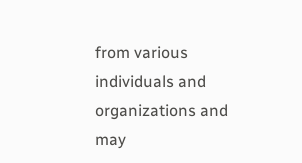from various individuals and organizations and may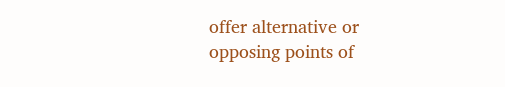offer alternative or opposing points of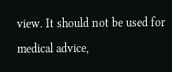view. It should not be used for medical advice,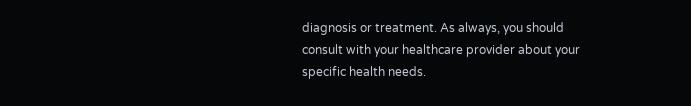diagnosis or treatment. As always, you should consult with your healthcare provider about your specific health needs.